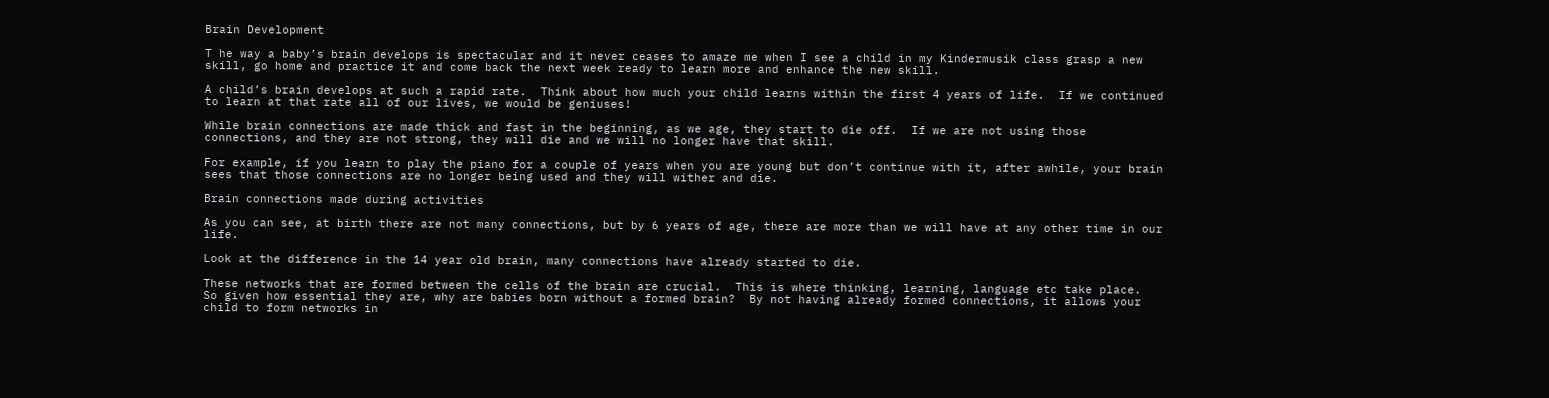Brain Development

T he way a baby’s brain develops is spectacular and it never ceases to amaze me when I see a child in my Kindermusik class grasp a new skill, go home and practice it and come back the next week ready to learn more and enhance the new skill.

A child’s brain develops at such a rapid rate.  Think about how much your child learns within the first 4 years of life.  If we continued to learn at that rate all of our lives, we would be geniuses!

While brain connections are made thick and fast in the beginning, as we age, they start to die off.  If we are not using those connections, and they are not strong, they will die and we will no longer have that skill.

For example, if you learn to play the piano for a couple of years when you are young but don’t continue with it, after awhile, your brain sees that those connections are no longer being used and they will wither and die.

Brain connections made during activities

As you can see, at birth there are not many connections, but by 6 years of age, there are more than we will have at any other time in our life.

Look at the difference in the 14 year old brain, many connections have already started to die.

These networks that are formed between the cells of the brain are crucial.  This is where thinking, learning, language etc take place.  So given how essential they are, why are babies born without a formed brain?  By not having already formed connections, it allows your child to form networks in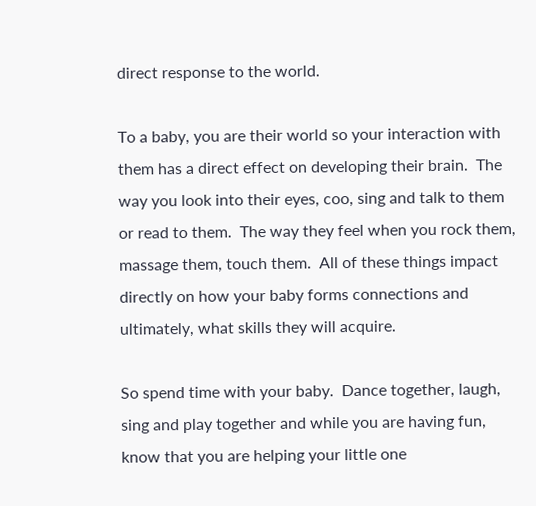direct response to the world.

To a baby, you are their world so your interaction with them has a direct effect on developing their brain.  The way you look into their eyes, coo, sing and talk to them or read to them.  The way they feel when you rock them, massage them, touch them.  All of these things impact directly on how your baby forms connections and ultimately, what skills they will acquire.

So spend time with your baby.  Dance together, laugh, sing and play together and while you are having fun, know that you are helping your little one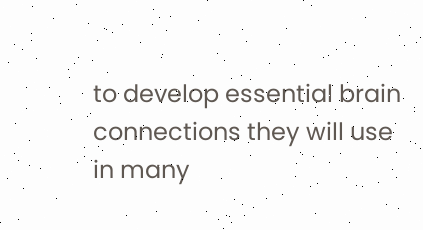to develop essential brain connections they will use in many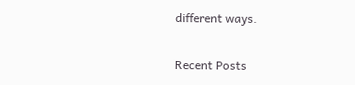different ways.

Recent Posts